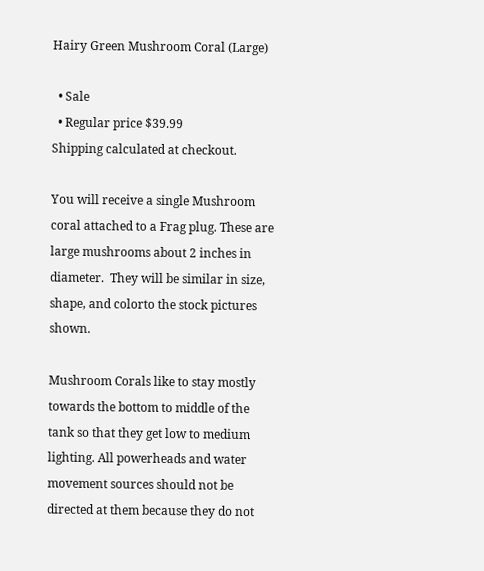Hairy Green Mushroom Coral (Large)

  • Sale
  • Regular price $39.99
Shipping calculated at checkout.

You will receive a single Mushroom coral attached to a Frag plug. These are large mushrooms about 2 inches in diameter.  They will be similar in size, shape, and colorto the stock pictures shown.

Mushroom Corals like to stay mostly towards the bottom to middle of the tank so that they get low to medium lighting. All powerheads and water movement sources should not be directed at them because they do not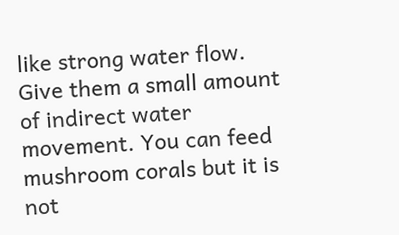like strong water flow. Give them a small amount of indirect water movement. You can feed mushroom corals but it is not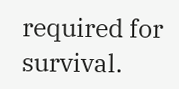required for survival.